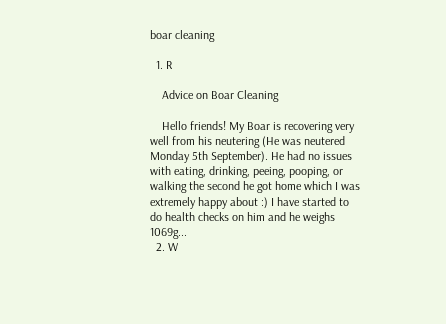boar cleaning

  1. R

    Advice on Boar Cleaning

    Hello friends! My Boar is recovering very well from his neutering (He was neutered Monday 5th September). He had no issues with eating, drinking, peeing, pooping, or walking the second he got home which I was extremely happy about :) I have started to do health checks on him and he weighs 1069g...
  2. W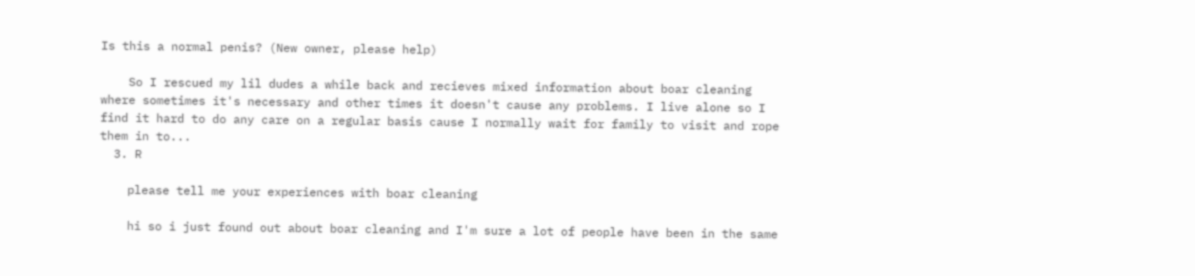Is this a normal penis? (New owner, please help)

    So I rescued my lil dudes a while back and recieves mixed information about boar cleaning where sometimes it's necessary and other times it doesn't cause any problems. I live alone so I find it hard to do any care on a regular basis cause I normally wait for family to visit and rope them in to...
  3. R

    please tell me your experiences with boar cleaning

    hi so i just found out about boar cleaning and I'm sure a lot of people have been in the same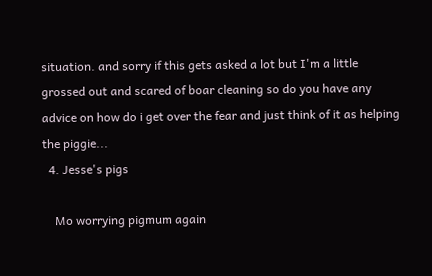situation. and sorry if this gets asked a lot but I'm a little grossed out and scared of boar cleaning so do you have any advice on how do i get over the fear and just think of it as helping the piggie...
  4. Jesse's pigs

    Mo worrying pigmum again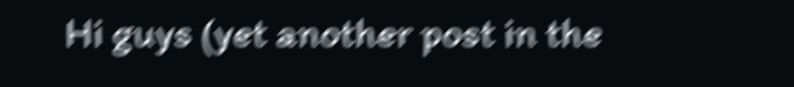Hi guys (yet another post in the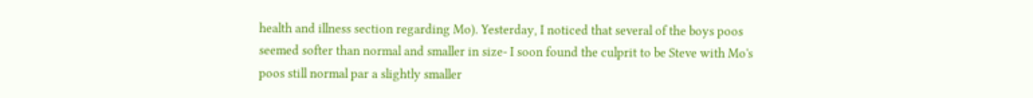health and illness section regarding Mo). Yesterday, I noticed that several of the boys poos seemed softer than normal and smaller in size- I soon found the culprit to be Steve with Mo's poos still normal par a slightly smaller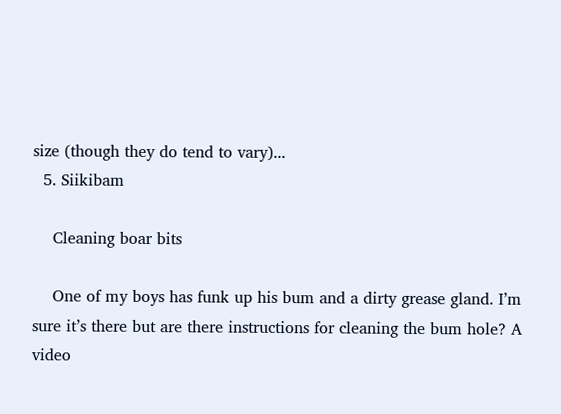size (though they do tend to vary)...
  5. Siikibam

    Cleaning boar bits

    One of my boys has funk up his bum and a dirty grease gland. I’m sure it’s there but are there instructions for cleaning the bum hole? A video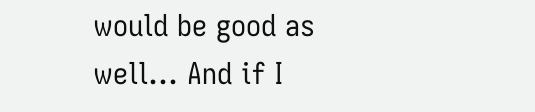would be good as well... And if I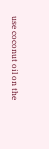use coconut oil on the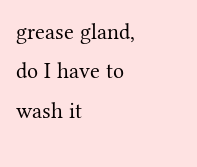grease gland, do I have to wash it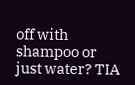off with shampoo or just water? TIA